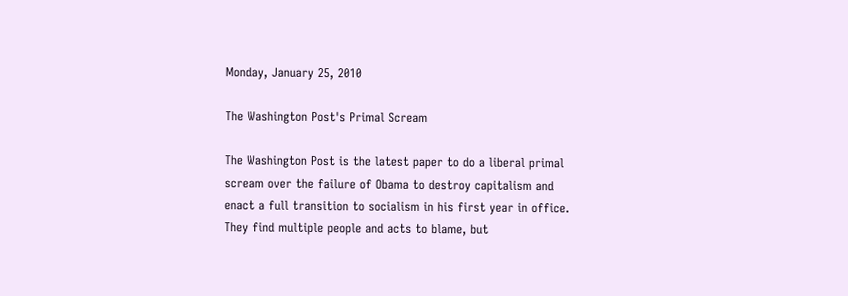Monday, January 25, 2010

The Washington Post's Primal Scream

The Washington Post is the latest paper to do a liberal primal scream over the failure of Obama to destroy capitalism and enact a full transition to socialism in his first year in office. They find multiple people and acts to blame, but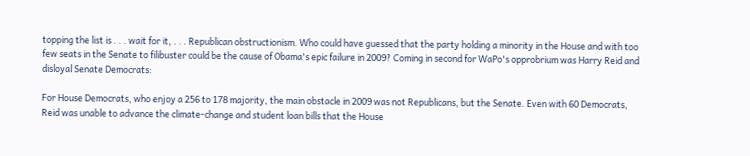topping the list is . . . wait for it, . . . Republican obstructionism. Who could have guessed that the party holding a minority in the House and with too few seats in the Senate to filibuster could be the cause of Obama's epic failure in 2009? Coming in second for WaPo's opprobrium was Harry Reid and disloyal Senate Democrats:

For House Democrats, who enjoy a 256 to 178 majority, the main obstacle in 2009 was not Republicans, but the Senate. Even with 60 Democrats, Reid was unable to advance the climate-change and student loan bills that the House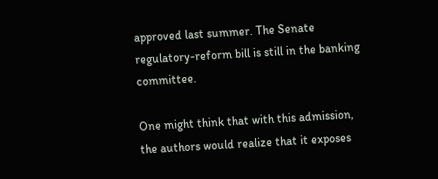approved last summer. The Senate regulatory-reform bill is still in the banking committee.

One might think that with this admission, the authors would realize that it exposes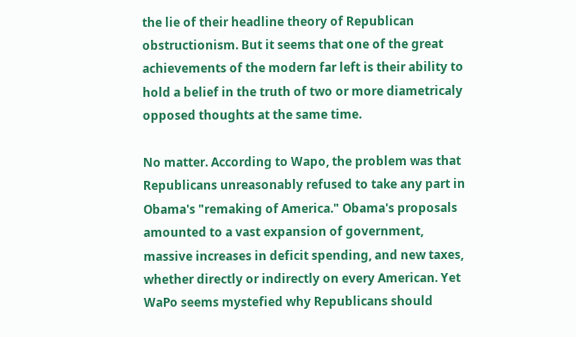the lie of their headline theory of Republican obstructionism. But it seems that one of the great achievements of the modern far left is their ability to hold a belief in the truth of two or more diametricaly opposed thoughts at the same time.

No matter. According to Wapo, the problem was that Republicans unreasonably refused to take any part in Obama's "remaking of America." Obama's proposals amounted to a vast expansion of government, massive increases in deficit spending, and new taxes, whether directly or indirectly on every American. Yet WaPo seems mystefied why Republicans should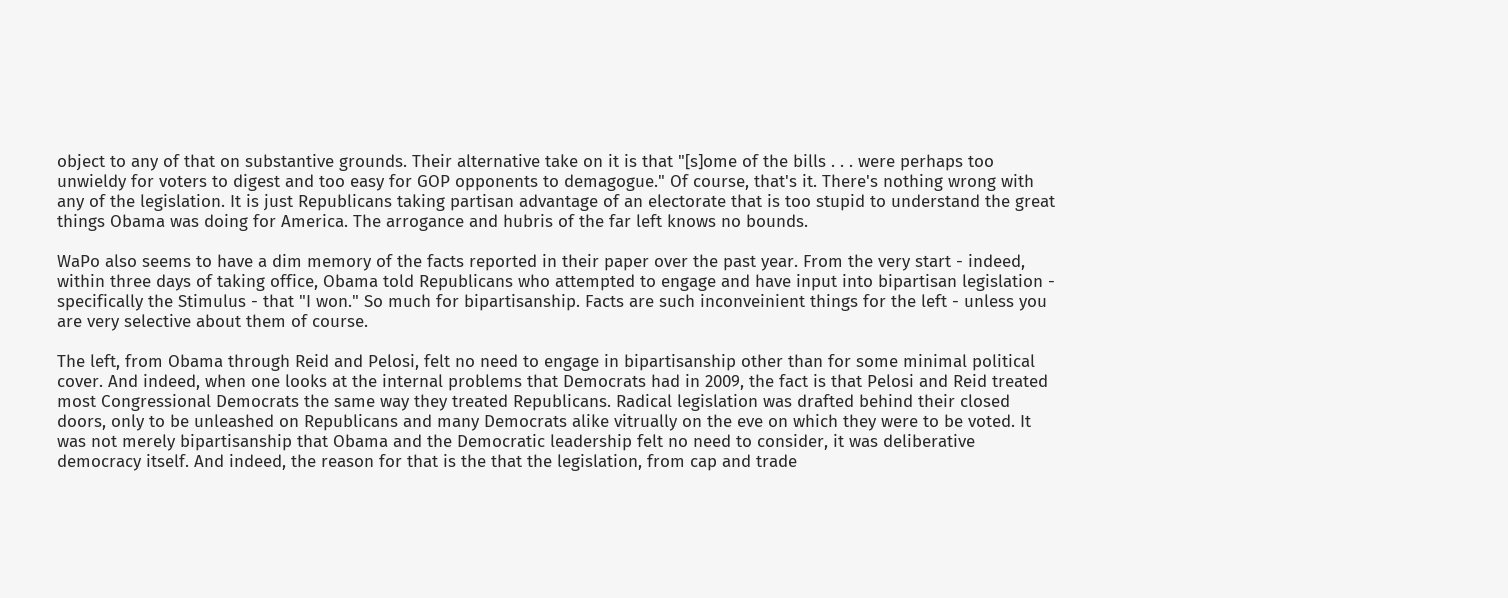object to any of that on substantive grounds. Their alternative take on it is that "[s]ome of the bills . . . were perhaps too unwieldy for voters to digest and too easy for GOP opponents to demagogue." Of course, that's it. There's nothing wrong with any of the legislation. It is just Republicans taking partisan advantage of an electorate that is too stupid to understand the great things Obama was doing for America. The arrogance and hubris of the far left knows no bounds.

WaPo also seems to have a dim memory of the facts reported in their paper over the past year. From the very start - indeed, within three days of taking office, Obama told Republicans who attempted to engage and have input into bipartisan legislation - specifically the Stimulus - that "I won." So much for bipartisanship. Facts are such inconveinient things for the left - unless you are very selective about them of course.

The left, from Obama through Reid and Pelosi, felt no need to engage in bipartisanship other than for some minimal political cover. And indeed, when one looks at the internal problems that Democrats had in 2009, the fact is that Pelosi and Reid treated most Congressional Democrats the same way they treated Republicans. Radical legislation was drafted behind their closed doors, only to be unleashed on Republicans and many Democrats alike vitrually on the eve on which they were to be voted. It was not merely bipartisanship that Obama and the Democratic leadership felt no need to consider, it was deliberative democracy itself. And indeed, the reason for that is the that the legislation, from cap and trade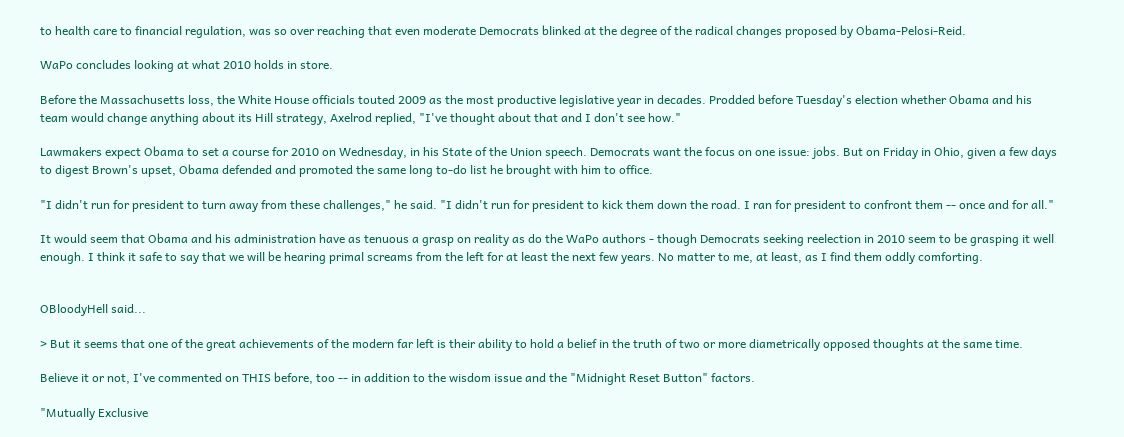to health care to financial regulation, was so over reaching that even moderate Democrats blinked at the degree of the radical changes proposed by Obama-Pelosi-Reid.

WaPo concludes looking at what 2010 holds in store.

Before the Massachusetts loss, the White House officials touted 2009 as the most productive legislative year in decades. Prodded before Tuesday's election whether Obama and his team would change anything about its Hill strategy, Axelrod replied, "I've thought about that and I don't see how."

Lawmakers expect Obama to set a course for 2010 on Wednesday, in his State of the Union speech. Democrats want the focus on one issue: jobs. But on Friday in Ohio, given a few days to digest Brown's upset, Obama defended and promoted the same long to-do list he brought with him to office.

"I didn't run for president to turn away from these challenges," he said. "I didn't run for president to kick them down the road. I ran for president to confront them -- once and for all."

It would seem that Obama and his administration have as tenuous a grasp on reality as do the WaPo authors - though Democrats seeking reelection in 2010 seem to be grasping it well enough. I think it safe to say that we will be hearing primal screams from the left for at least the next few years. No matter to me, at least, as I find them oddly comforting.


OBloodyHell said...

> But it seems that one of the great achievements of the modern far left is their ability to hold a belief in the truth of two or more diametrically opposed thoughts at the same time.

Believe it or not, I've commented on THIS before, too -- in addition to the wisdom issue and the "Midnight Reset Button" factors.

"Mutually Exclusive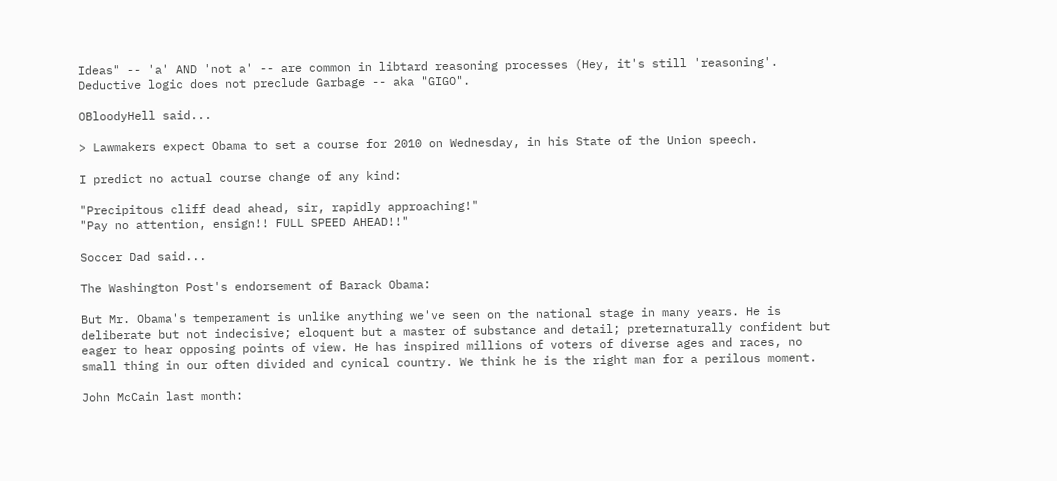Ideas" -- 'a' AND 'not a' -- are common in libtard reasoning processes (Hey, it's still 'reasoning'. Deductive logic does not preclude Garbage -- aka "GIGO".

OBloodyHell said...

> Lawmakers expect Obama to set a course for 2010 on Wednesday, in his State of the Union speech.

I predict no actual course change of any kind:

"Precipitous cliff dead ahead, sir, rapidly approaching!"
"Pay no attention, ensign!! FULL SPEED AHEAD!!"

Soccer Dad said...

The Washington Post's endorsement of Barack Obama:

But Mr. Obama's temperament is unlike anything we've seen on the national stage in many years. He is deliberate but not indecisive; eloquent but a master of substance and detail; preternaturally confident but eager to hear opposing points of view. He has inspired millions of voters of diverse ages and races, no small thing in our often divided and cynical country. We think he is the right man for a perilous moment.

John McCain last month: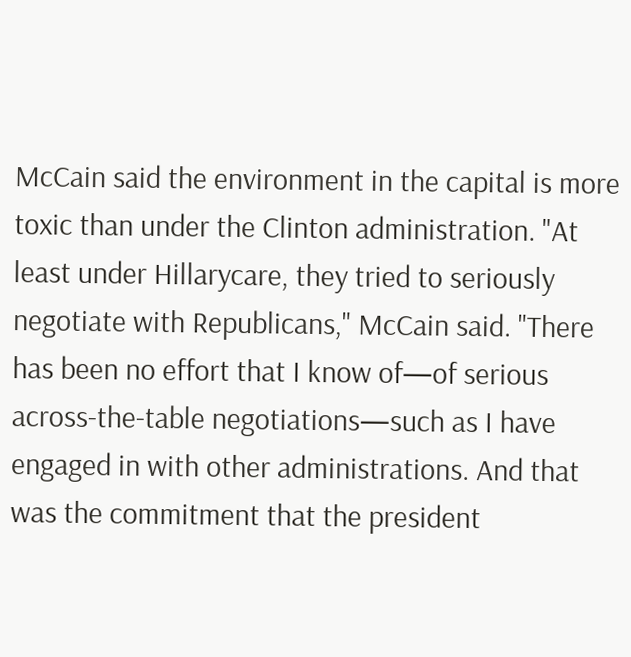McCain said the environment in the capital is more toxic than under the Clinton administration. "At least under Hillarycare, they tried to seriously negotiate with Republicans," McCain said. "There has been no effort that I know of—of serious across-the-table negotiations—such as I have engaged in with other administrations. And that was the commitment that the president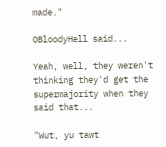made."

OBloodyHell said...

Yeah, well, they weren't thinking they'd get the supermajority when they said that...

"Wut, yu tawt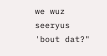we wuz seeryus 'bout dat?"